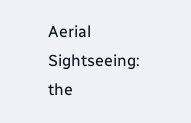Aerial Sightseeing: the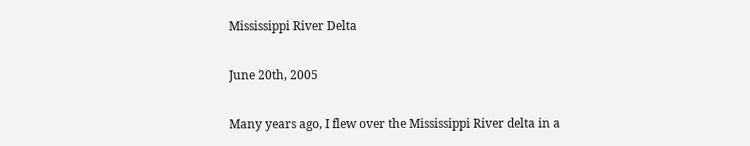Mississippi River Delta

June 20th, 2005

Many years ago, I flew over the Mississippi River delta in a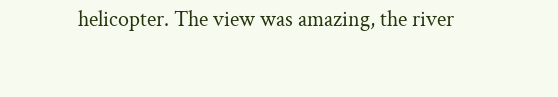helicopter. The view was amazing, the river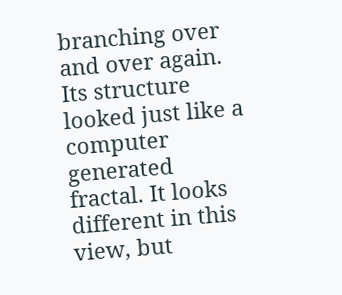branching over and over again. Its structure looked just like a computer generated fractal. It looks different in this view, but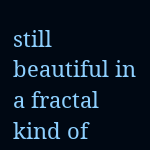still beautiful in a fractal kind of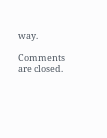way.

Comments are closed.